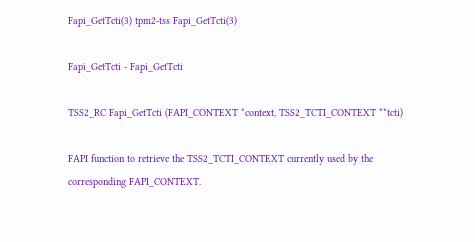Fapi_GetTcti(3) tpm2-tss Fapi_GetTcti(3)

Fapi_GetTcti - Fapi_GetTcti

TSS2_RC Fapi_GetTcti (FAPI_CONTEXT *context, TSS2_TCTI_CONTEXT **tcti)

FAPI function to retrieve the TSS2_TCTI_CONTEXT currently used by the corresponding FAPI_CONTEXT.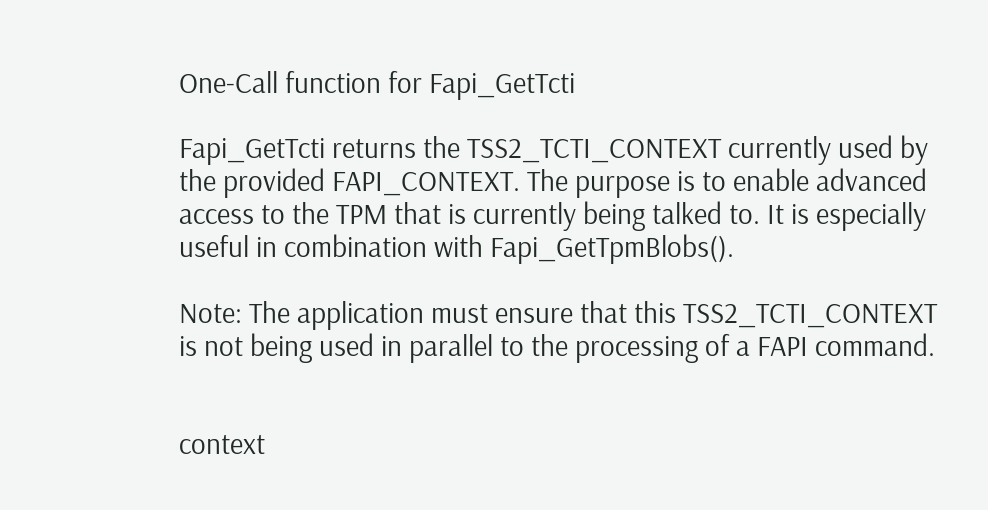One-Call function for Fapi_GetTcti

Fapi_GetTcti returns the TSS2_TCTI_CONTEXT currently used by the provided FAPI_CONTEXT. The purpose is to enable advanced access to the TPM that is currently being talked to. It is especially useful in combination with Fapi_GetTpmBlobs().

Note: The application must ensure that this TSS2_TCTI_CONTEXT is not being used in parallel to the processing of a FAPI command.


context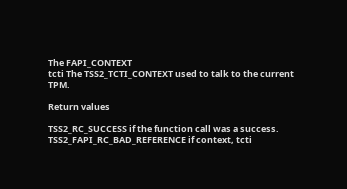The FAPI_CONTEXT
tcti The TSS2_TCTI_CONTEXT used to talk to the current TPM.

Return values

TSS2_RC_SUCCESS if the function call was a success.
TSS2_FAPI_RC_BAD_REFERENCE if context, tcti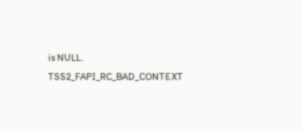is NULL.
TSS2_FAPI_RC_BAD_CONTEXT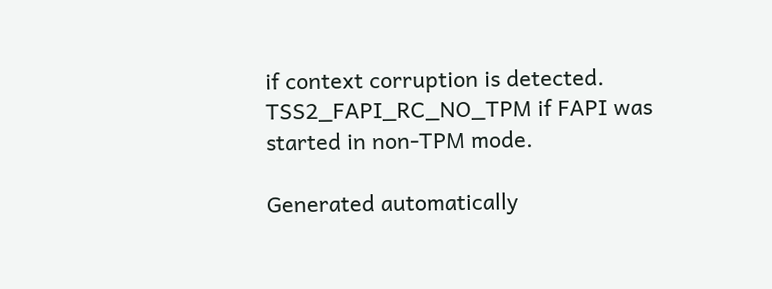if context corruption is detected.
TSS2_FAPI_RC_NO_TPM if FAPI was started in non-TPM mode.

Generated automatically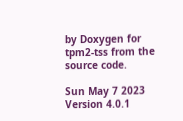by Doxygen for tpm2-tss from the source code.

Sun May 7 2023 Version 4.0.1